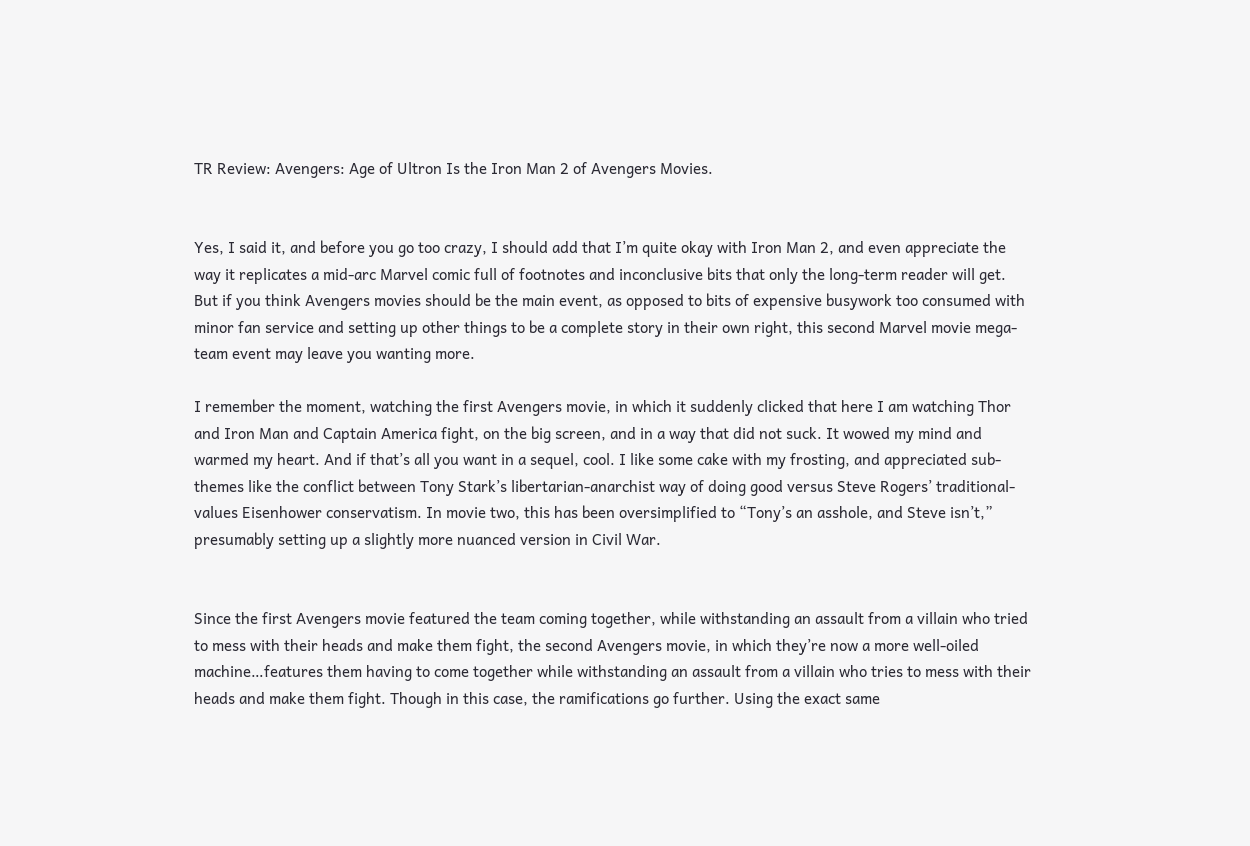TR Review: Avengers: Age of Ultron Is the Iron Man 2 of Avengers Movies.


Yes, I said it, and before you go too crazy, I should add that I’m quite okay with Iron Man 2, and even appreciate the way it replicates a mid-arc Marvel comic full of footnotes and inconclusive bits that only the long-term reader will get. But if you think Avengers movies should be the main event, as opposed to bits of expensive busywork too consumed with minor fan service and setting up other things to be a complete story in their own right, this second Marvel movie mega-team event may leave you wanting more.

I remember the moment, watching the first Avengers movie, in which it suddenly clicked that here I am watching Thor and Iron Man and Captain America fight, on the big screen, and in a way that did not suck. It wowed my mind and warmed my heart. And if that’s all you want in a sequel, cool. I like some cake with my frosting, and appreciated sub-themes like the conflict between Tony Stark’s libertarian-anarchist way of doing good versus Steve Rogers’ traditional-values Eisenhower conservatism. In movie two, this has been oversimplified to “Tony’s an asshole, and Steve isn’t,” presumably setting up a slightly more nuanced version in Civil War.


Since the first Avengers movie featured the team coming together, while withstanding an assault from a villain who tried to mess with their heads and make them fight, the second Avengers movie, in which they’re now a more well-oiled machine…features them having to come together while withstanding an assault from a villain who tries to mess with their heads and make them fight. Though in this case, the ramifications go further. Using the exact same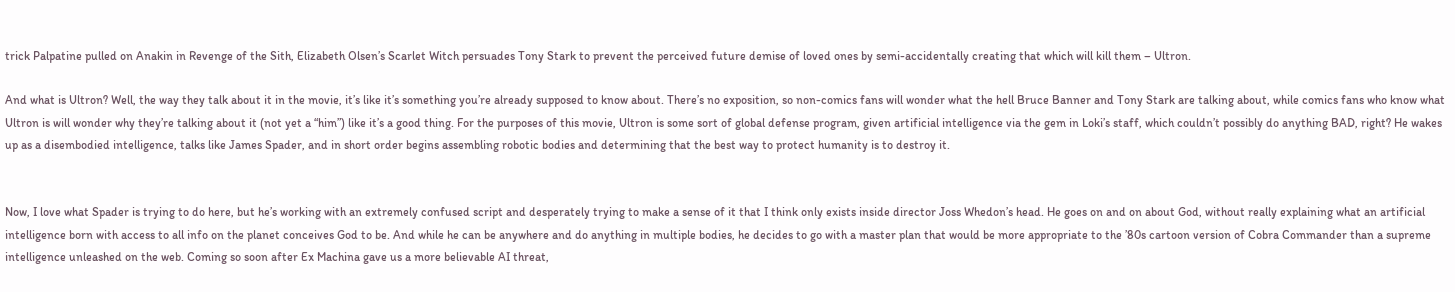trick Palpatine pulled on Anakin in Revenge of the Sith, Elizabeth Olsen’s Scarlet Witch persuades Tony Stark to prevent the perceived future demise of loved ones by semi-accidentally creating that which will kill them – Ultron.

And what is Ultron? Well, the way they talk about it in the movie, it’s like it’s something you’re already supposed to know about. There’s no exposition, so non-comics fans will wonder what the hell Bruce Banner and Tony Stark are talking about, while comics fans who know what Ultron is will wonder why they’re talking about it (not yet a “him”) like it’s a good thing. For the purposes of this movie, Ultron is some sort of global defense program, given artificial intelligence via the gem in Loki’s staff, which couldn’t possibly do anything BAD, right? He wakes up as a disembodied intelligence, talks like James Spader, and in short order begins assembling robotic bodies and determining that the best way to protect humanity is to destroy it.


Now, I love what Spader is trying to do here, but he’s working with an extremely confused script and desperately trying to make a sense of it that I think only exists inside director Joss Whedon’s head. He goes on and on about God, without really explaining what an artificial intelligence born with access to all info on the planet conceives God to be. And while he can be anywhere and do anything in multiple bodies, he decides to go with a master plan that would be more appropriate to the ’80s cartoon version of Cobra Commander than a supreme intelligence unleashed on the web. Coming so soon after Ex Machina gave us a more believable AI threat,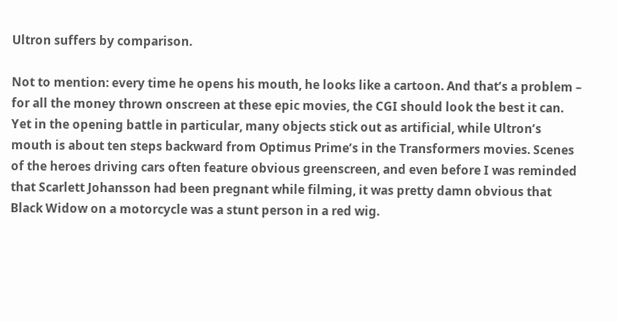Ultron suffers by comparison.

Not to mention: every time he opens his mouth, he looks like a cartoon. And that’s a problem – for all the money thrown onscreen at these epic movies, the CGI should look the best it can. Yet in the opening battle in particular, many objects stick out as artificial, while Ultron’s mouth is about ten steps backward from Optimus Prime’s in the Transformers movies. Scenes of the heroes driving cars often feature obvious greenscreen, and even before I was reminded that Scarlett Johansson had been pregnant while filming, it was pretty damn obvious that Black Widow on a motorcycle was a stunt person in a red wig.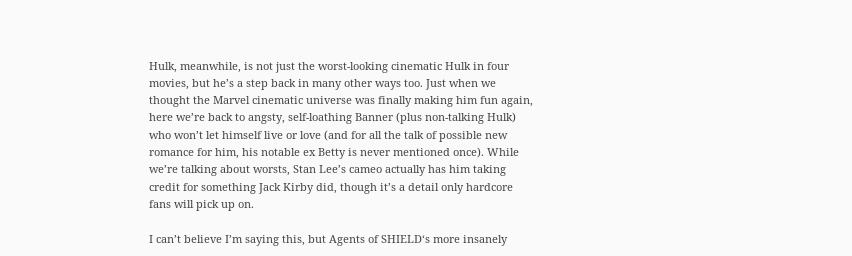Hulk, meanwhile, is not just the worst-looking cinematic Hulk in four movies, but he’s a step back in many other ways too. Just when we thought the Marvel cinematic universe was finally making him fun again, here we’re back to angsty, self-loathing Banner (plus non-talking Hulk) who won’t let himself live or love (and for all the talk of possible new romance for him, his notable ex Betty is never mentioned once). While we’re talking about worsts, Stan Lee’s cameo actually has him taking credit for something Jack Kirby did, though it’s a detail only hardcore fans will pick up on.

I can’t believe I’m saying this, but Agents of SHIELD‘s more insanely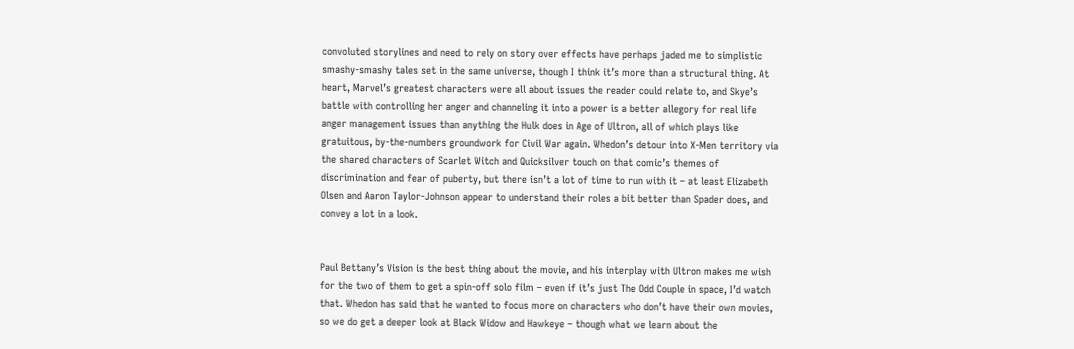convoluted storylines and need to rely on story over effects have perhaps jaded me to simplistic smashy-smashy tales set in the same universe, though I think it’s more than a structural thing. At heart, Marvel’s greatest characters were all about issues the reader could relate to, and Skye’s battle with controlling her anger and channeling it into a power is a better allegory for real life anger management issues than anything the Hulk does in Age of Ultron, all of which plays like gratuitous, by-the-numbers groundwork for Civil War again. Whedon’s detour into X-Men territory via the shared characters of Scarlet Witch and Quicksilver touch on that comic’s themes of discrimination and fear of puberty, but there isn’t a lot of time to run with it – at least Elizabeth Olsen and Aaron Taylor-Johnson appear to understand their roles a bit better than Spader does, and convey a lot in a look.


Paul Bettany’s Vision is the best thing about the movie, and his interplay with Ultron makes me wish for the two of them to get a spin-off solo film – even if it’s just The Odd Couple in space, I’d watch that. Whedon has said that he wanted to focus more on characters who don’t have their own movies, so we do get a deeper look at Black Widow and Hawkeye – though what we learn about the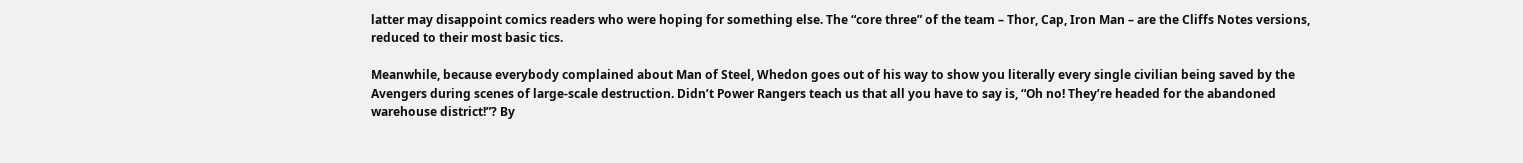latter may disappoint comics readers who were hoping for something else. The “core three” of the team – Thor, Cap, Iron Man – are the Cliffs Notes versions, reduced to their most basic tics.

Meanwhile, because everybody complained about Man of Steel, Whedon goes out of his way to show you literally every single civilian being saved by the Avengers during scenes of large-scale destruction. Didn’t Power Rangers teach us that all you have to say is, “Oh no! They’re headed for the abandoned warehouse district!”? By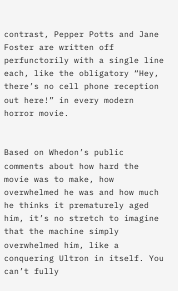contrast, Pepper Potts and Jane Foster are written off perfunctorily with a single line each, like the obligatory “Hey, there’s no cell phone reception out here!” in every modern horror movie.


Based on Whedon’s public comments about how hard the movie was to make, how overwhelmed he was and how much he thinks it prematurely aged him, it’s no stretch to imagine that the machine simply overwhelmed him, like a conquering Ultron in itself. You can’t fully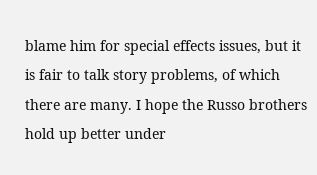blame him for special effects issues, but it is fair to talk story problems, of which there are many. I hope the Russo brothers hold up better under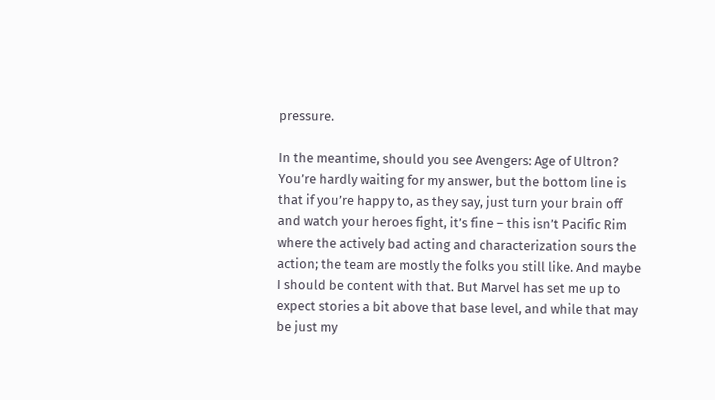pressure.

In the meantime, should you see Avengers: Age of Ultron? You’re hardly waiting for my answer, but the bottom line is that if you’re happy to, as they say, just turn your brain off and watch your heroes fight, it’s fine – this isn’t Pacific Rim where the actively bad acting and characterization sours the action; the team are mostly the folks you still like. And maybe I should be content with that. But Marvel has set me up to expect stories a bit above that base level, and while that may be just my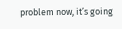problem now, it’s going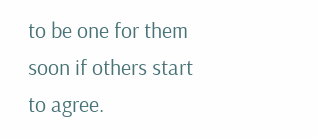to be one for them soon if others start to agree.